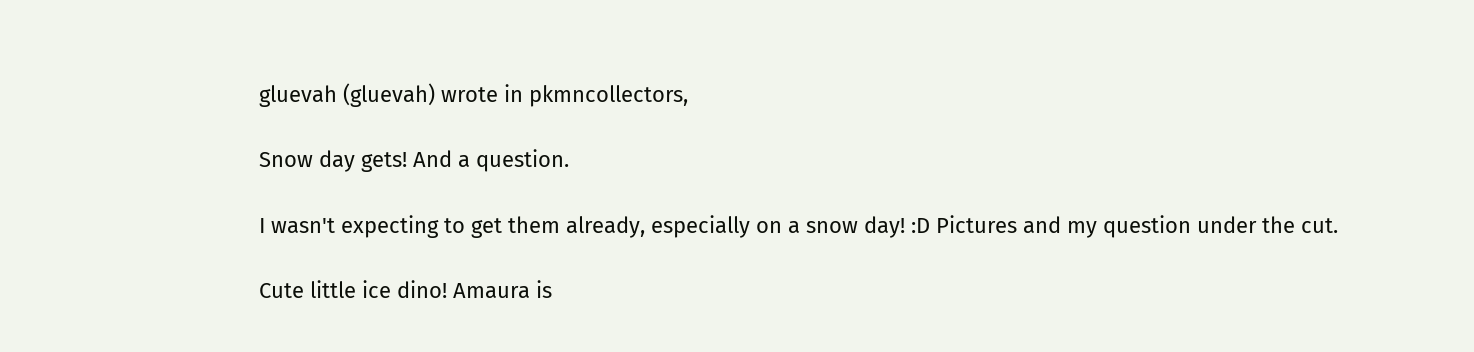gluevah (gluevah) wrote in pkmncollectors,

Snow day gets! And a question.

I wasn't expecting to get them already, especially on a snow day! :D Pictures and my question under the cut.

Cute little ice dino! Amaura is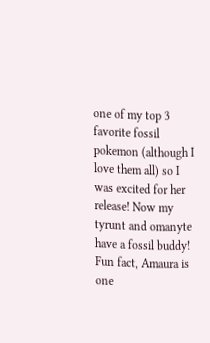one of my top 3 favorite fossil pokemon (although I love them all) so I was excited for her release! Now my tyrunt and omanyte have a fossil buddy! Fun fact, Amaura is one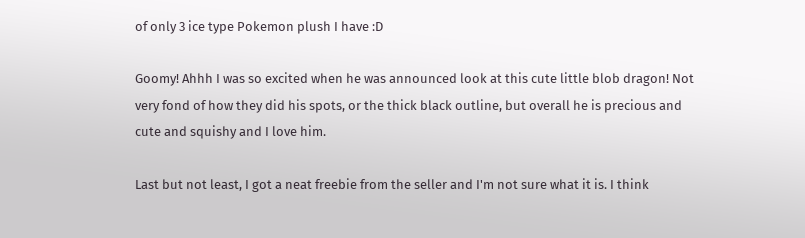of only 3 ice type Pokemon plush I have :D

Goomy! Ahhh I was so excited when he was announced look at this cute little blob dragon! Not very fond of how they did his spots, or the thick black outline, but overall he is precious and cute and squishy and I love him.

Last but not least, I got a neat freebie from the seller and I'm not sure what it is. I think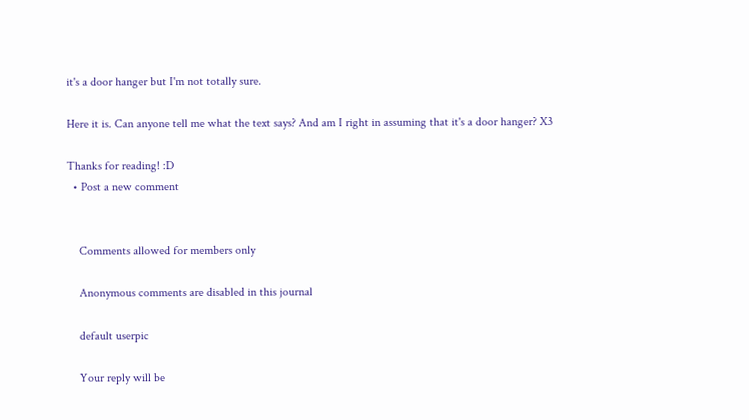it's a door hanger but I'm not totally sure.

Here it is. Can anyone tell me what the text says? And am I right in assuming that it's a door hanger? X3

Thanks for reading! :D
  • Post a new comment


    Comments allowed for members only

    Anonymous comments are disabled in this journal

    default userpic

    Your reply will be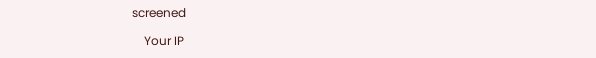screened

    Your IP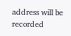address will be recorded